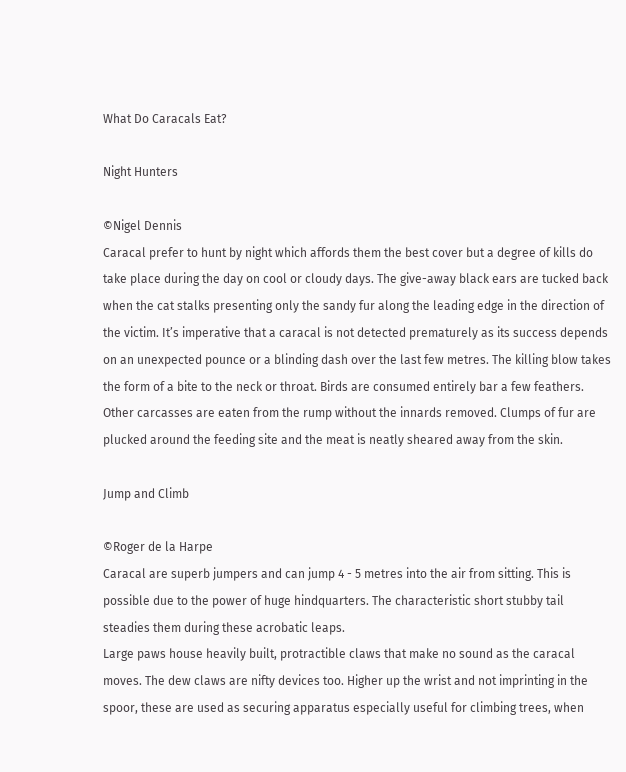What Do Caracals Eat?

Night Hunters

©Nigel Dennis
Caracal prefer to hunt by night which affords them the best cover but a degree of kills do take place during the day on cool or cloudy days. The give-away black ears are tucked back when the cat stalks presenting only the sandy fur along the leading edge in the direction of the victim. It’s imperative that a caracal is not detected prematurely as its success depends on an unexpected pounce or a blinding dash over the last few metres. The killing blow takes the form of a bite to the neck or throat. Birds are consumed entirely bar a few feathers. Other carcasses are eaten from the rump without the innards removed. Clumps of fur are plucked around the feeding site and the meat is neatly sheared away from the skin.

Jump and Climb

©Roger de la Harpe
Caracal are superb jumpers and can jump 4 - 5 metres into the air from sitting. This is possible due to the power of huge hindquarters. The characteristic short stubby tail steadies them during these acrobatic leaps.
Large paws house heavily built, protractible claws that make no sound as the caracal moves. The dew claws are nifty devices too. Higher up the wrist and not imprinting in the spoor, these are used as securing apparatus especially useful for climbing trees, when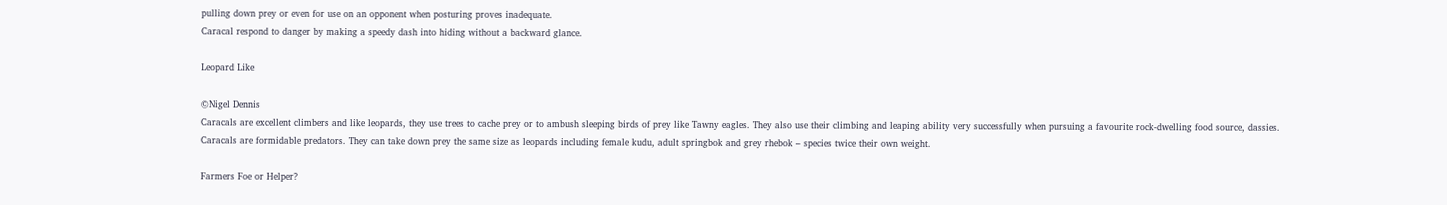pulling down prey or even for use on an opponent when posturing proves inadequate.
Caracal respond to danger by making a speedy dash into hiding without a backward glance.

Leopard Like

©Nigel Dennis
Caracals are excellent climbers and like leopards, they use trees to cache prey or to ambush sleeping birds of prey like Tawny eagles. They also use their climbing and leaping ability very successfully when pursuing a favourite rock-dwelling food source, dassies.
Caracals are formidable predators. They can take down prey the same size as leopards including female kudu, adult springbok and grey rhebok – species twice their own weight.

Farmers Foe or Helper?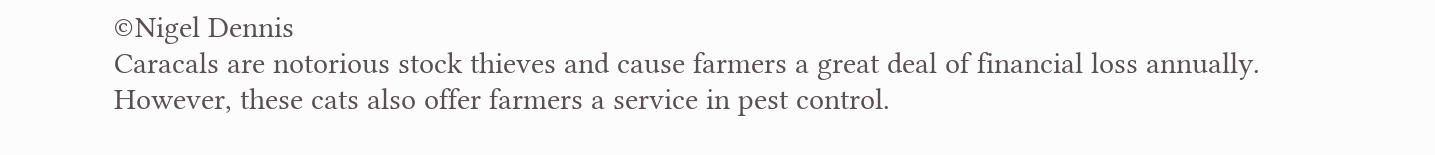©Nigel Dennis
Caracals are notorious stock thieves and cause farmers a great deal of financial loss annually. However, these cats also offer farmers a service in pest control.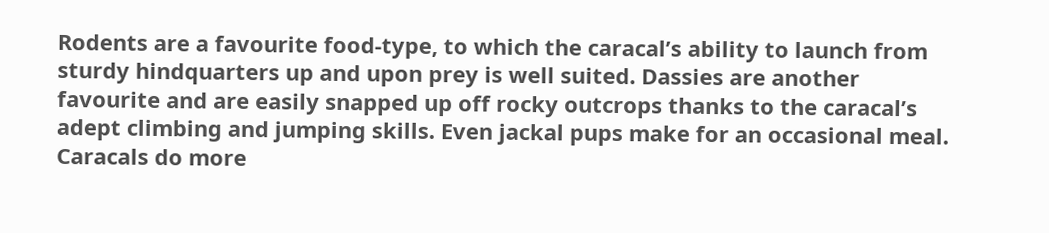Rodents are a favourite food-type, to which the caracal’s ability to launch from sturdy hindquarters up and upon prey is well suited. Dassies are another favourite and are easily snapped up off rocky outcrops thanks to the caracal’s adept climbing and jumping skills. Even jackal pups make for an occasional meal. Caracals do more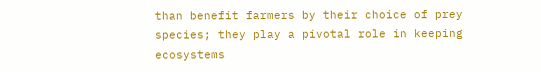than benefit farmers by their choice of prey species; they play a pivotal role in keeping ecosystems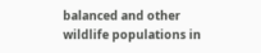balanced and other wildlife populations in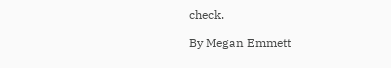check.

By Megan Emmett